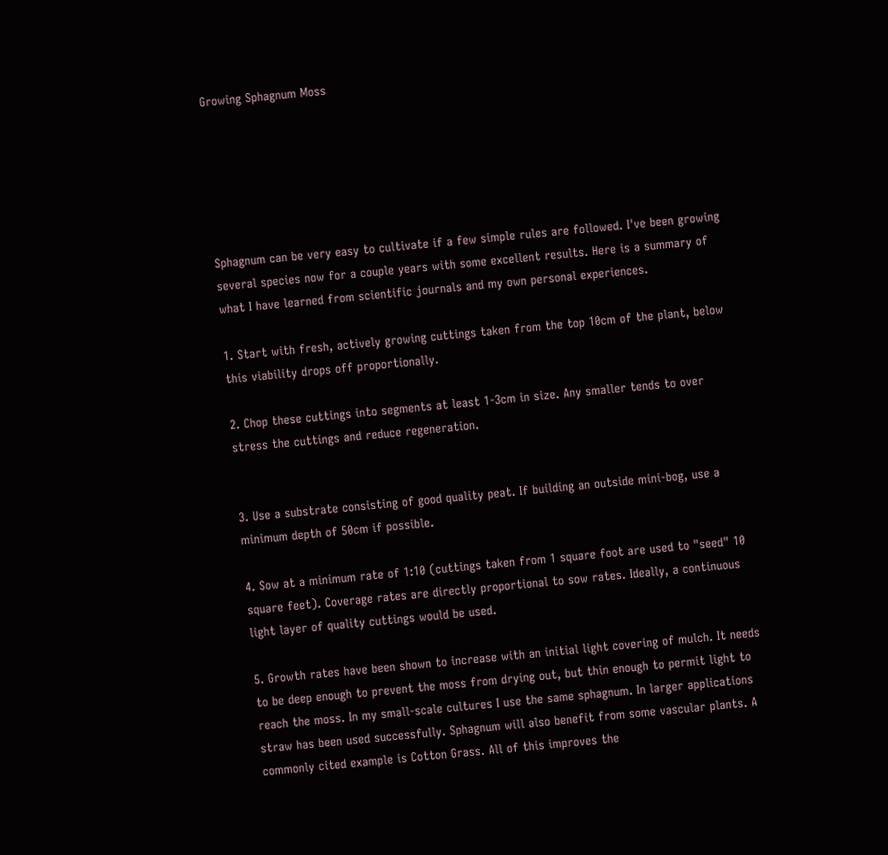Growing Sphagnum Moss






Sphagnum can be very easy to cultivate if a few simple rules are followed. I've been growing several species now for a couple years with some excellent results. Here is a summary of what I have learned from scientific journals and my own personal experiences.

1. Start with fresh, actively growing cuttings taken from the top 10cm of the plant, below this viability drops off proportionally.

2. Chop these cuttings into segments at least 1-3cm in size. Any smaller tends to over stress the cuttings and reduce regeneration.


3. Use a substrate consisting of good quality peat. If building an outside mini-bog, use a minimum depth of 50cm if possible.

4. Sow at a minimum rate of 1:10 (cuttings taken from 1 square foot are used to "seed" 10 square feet). Coverage rates are directly proportional to sow rates. Ideally, a continuous light layer of quality cuttings would be used.

5. Growth rates have been shown to increase with an initial light covering of mulch. It needs to be deep enough to prevent the moss from drying out, but thin enough to permit light to reach the moss. In my small-scale cultures I use the same sphagnum. In larger applications straw has been used successfully. Sphagnum will also benefit from some vascular plants. A commonly cited example is Cotton Grass. All of this improves the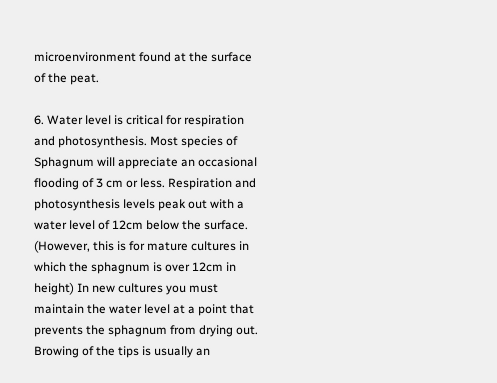microenvironment found at the surface of the peat.

6. Water level is critical for respiration and photosynthesis. Most species of Sphagnum will appreciate an occasional  flooding of 3 cm or less. Respiration and photosynthesis levels peak out with a water level of 12cm below the surface. (However, this is for mature cultures in which the sphagnum is over 12cm in height) In new cultures you must maintain the water level at a point that prevents the sphagnum from drying out. Browing of the tips is usually an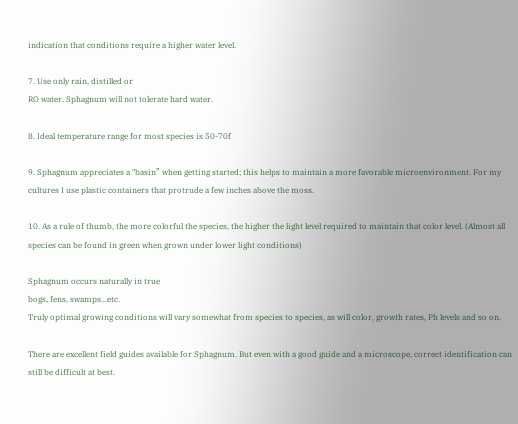indication that conditions require a higher water level.

7. Use only rain, distilled or
RO water. Sphagnum will not tolerate hard water.

8. Ideal temperature range for most species is 50-70f

9. Sphagnum appreciates a "basin” when getting started; this helps to maintain a more favorable microenvironment. For my cultures I use plastic containers that protrude a few inches above the moss.

10. As a rule of thumb, the more colorful the species, the higher the light level required to maintain that color level. (Almost all species can be found in green when grown under lower light conditions)

Sphagnum occurs naturally in true
bogs, fens, swamps...etc.
Truly optimal growing conditions will vary somewhat from species to species, as will color, growth rates, Ph levels and so on.

There are excellent field guides available for Sphagnum. But even with a good guide and a microscope, correct identification can still be difficult at best.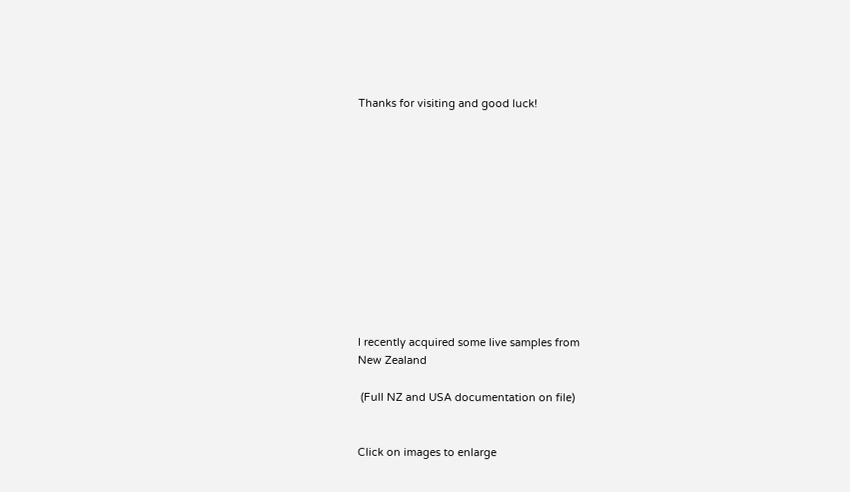Thanks for visiting and good luck!












I recently acquired some live samples from
New Zealand

 (Full NZ and USA documentation on file)


Click on images to enlarge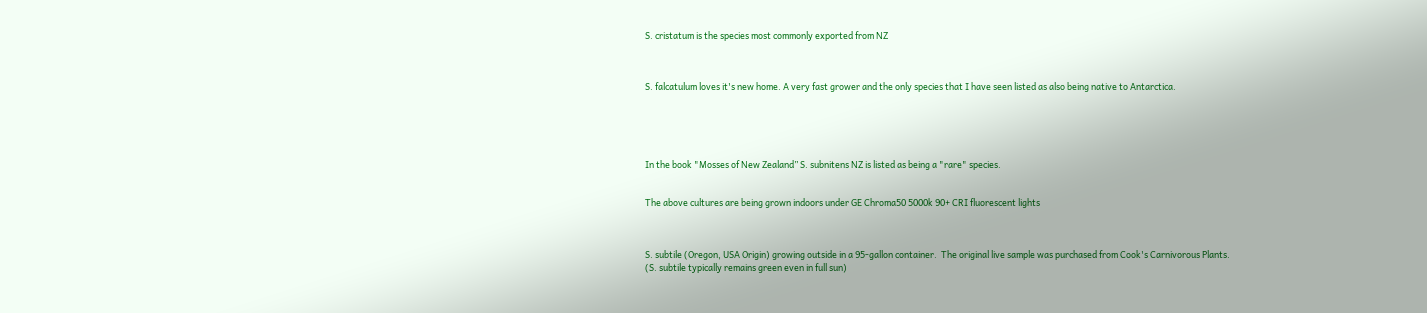S. cristatum is the species most commonly exported from NZ



S. falcatulum loves it's new home. A very fast grower and the only species that I have seen listed as also being native to Antarctica.





In the book "Mosses of New Zealand” S. subnitens NZ is listed as being a "rare" species.


The above cultures are being grown indoors under GE Chroma50 5000k 90+ CRI fluorescent lights



S. subtile (Oregon, USA Origin) growing outside in a 95-gallon container.  The original live sample was purchased from Cook's Carnivorous Plants.
(S. subtile typically remains green even in full sun)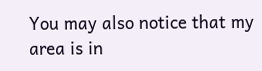You may also notice that my area is in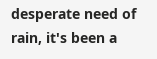desperate need of rain, it's been a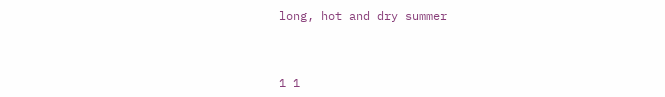long, hot and dry summer



1 1